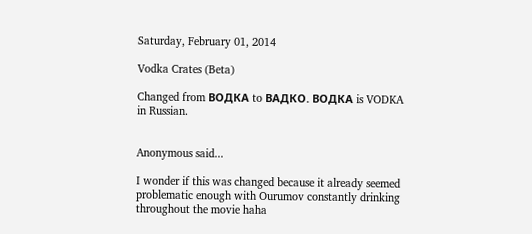Saturday, February 01, 2014

Vodka Crates (Beta)

Changed from ВОДКА to ВАДКО. ВОДКА is VODKA in Russian.


Anonymous said...

I wonder if this was changed because it already seemed problematic enough with Ourumov constantly drinking throughout the movie haha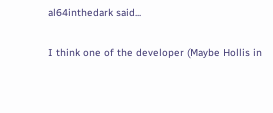al64inthedark said...

I think one of the developer (Maybe Hollis in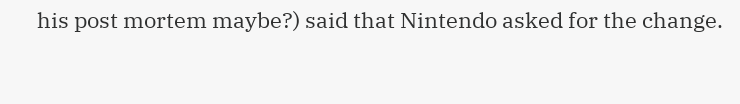his post mortem maybe?) said that Nintendo asked for the change.